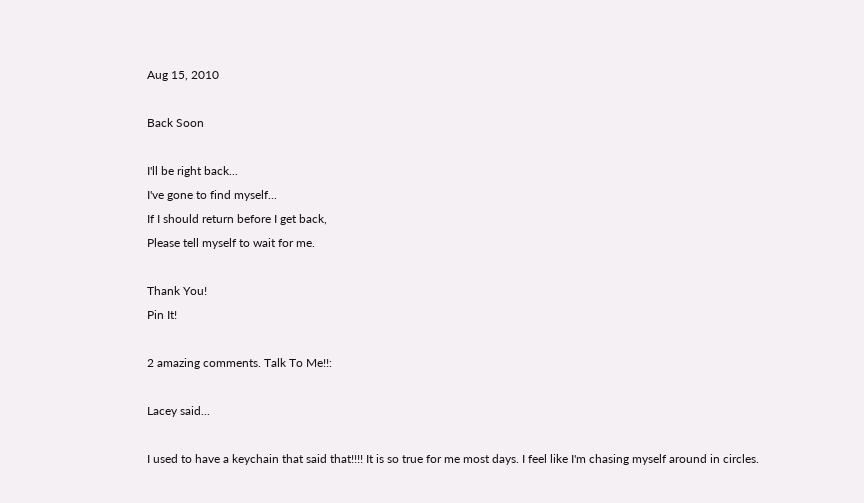Aug 15, 2010

Back Soon

I'll be right back...
I've gone to find myself...
If I should return before I get back,
Please tell myself to wait for me.

Thank You!
Pin It!

2 amazing comments. Talk To Me!!:

Lacey said...

I used to have a keychain that said that!!!! It is so true for me most days. I feel like I'm chasing myself around in circles.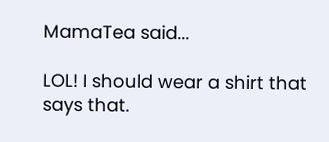MamaTea said...

LOL! I should wear a shirt that says that.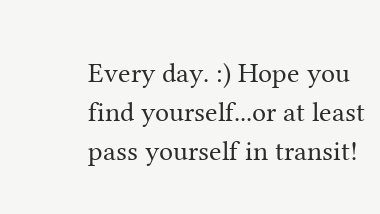Every day. :) Hope you find yourself...or at least pass yourself in transit!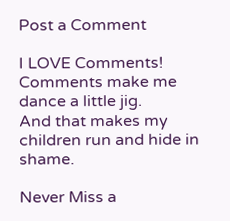Post a Comment

I LOVE Comments!
Comments make me dance a little jig.
And that makes my children run and hide in shame.

Never Miss a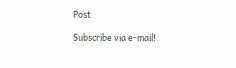Post

Subscribe via e-mail!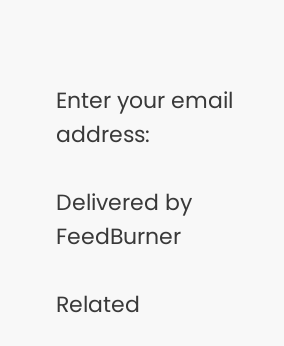Enter your email address:

Delivered by FeedBurner

Related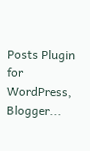Posts Plugin for WordPress, Blogger...